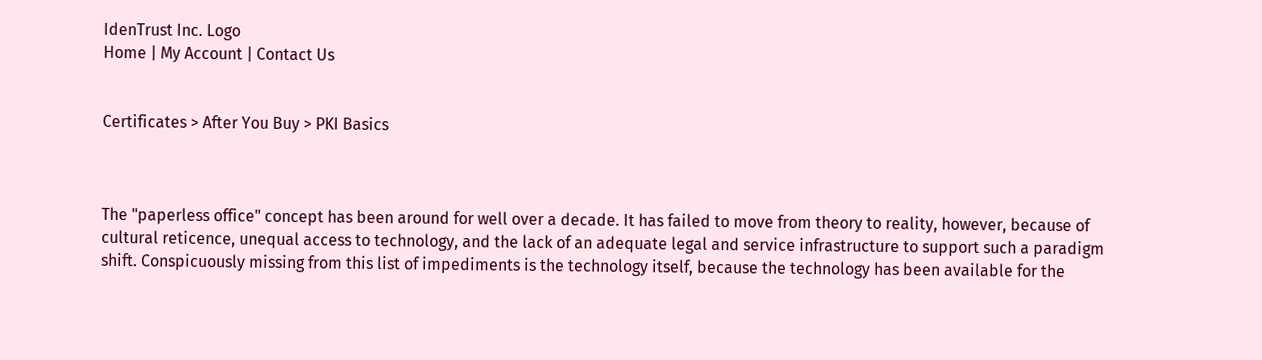IdenTrust Inc. Logo
Home | My Account | Contact Us


Certificates > After You Buy > PKI Basics



The "paperless office" concept has been around for well over a decade. It has failed to move from theory to reality, however, because of cultural reticence, unequal access to technology, and the lack of an adequate legal and service infrastructure to support such a paradigm shift. Conspicuously missing from this list of impediments is the technology itself, because the technology has been available for the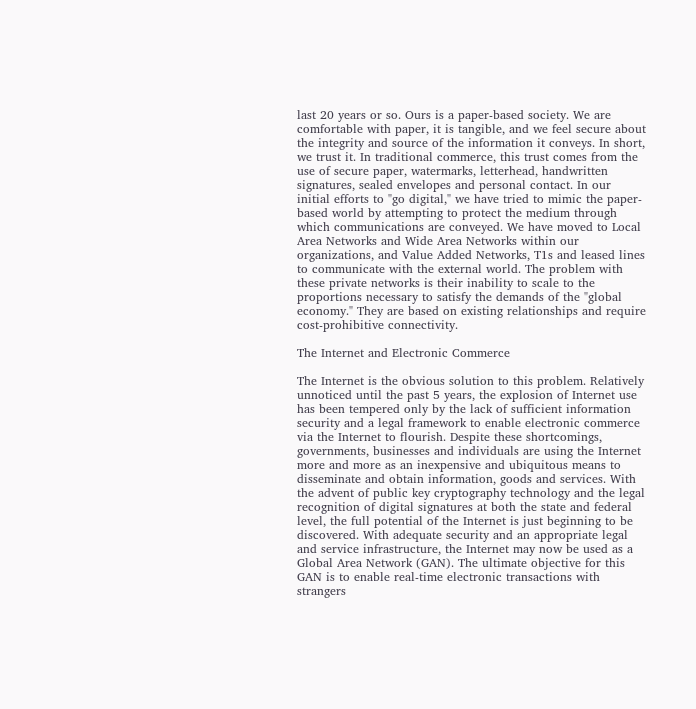last 20 years or so. Ours is a paper-based society. We are comfortable with paper, it is tangible, and we feel secure about the integrity and source of the information it conveys. In short, we trust it. In traditional commerce, this trust comes from the use of secure paper, watermarks, letterhead, handwritten signatures, sealed envelopes and personal contact. In our initial efforts to "go digital," we have tried to mimic the paper-based world by attempting to protect the medium through which communications are conveyed. We have moved to Local Area Networks and Wide Area Networks within our organizations, and Value Added Networks, T1s and leased lines to communicate with the external world. The problem with these private networks is their inability to scale to the proportions necessary to satisfy the demands of the "global economy." They are based on existing relationships and require cost-prohibitive connectivity.

The Internet and Electronic Commerce

The Internet is the obvious solution to this problem. Relatively unnoticed until the past 5 years, the explosion of Internet use has been tempered only by the lack of sufficient information security and a legal framework to enable electronic commerce via the Internet to flourish. Despite these shortcomings, governments, businesses and individuals are using the Internet more and more as an inexpensive and ubiquitous means to disseminate and obtain information, goods and services. With the advent of public key cryptography technology and the legal recognition of digital signatures at both the state and federal level, the full potential of the Internet is just beginning to be discovered. With adequate security and an appropriate legal and service infrastructure, the Internet may now be used as a Global Area Network (GAN). The ultimate objective for this GAN is to enable real-time electronic transactions with strangers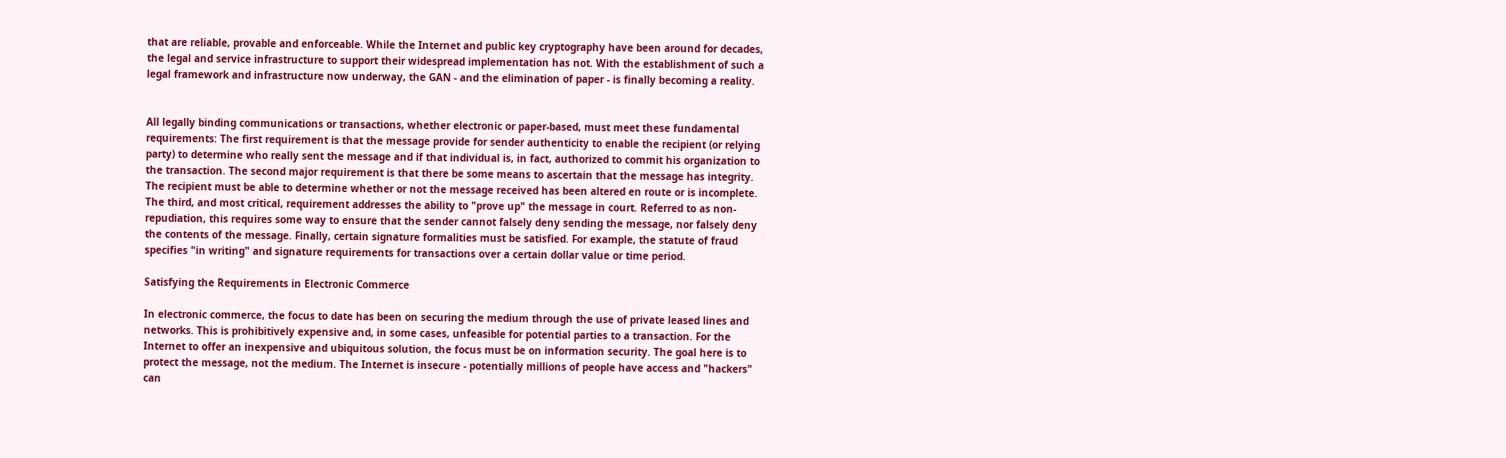that are reliable, provable and enforceable. While the Internet and public key cryptography have been around for decades, the legal and service infrastructure to support their widespread implementation has not. With the establishment of such a legal framework and infrastructure now underway, the GAN - and the elimination of paper - is finally becoming a reality.


All legally binding communications or transactions, whether electronic or paper-based, must meet these fundamental requirements: The first requirement is that the message provide for sender authenticity to enable the recipient (or relying party) to determine who really sent the message and if that individual is, in fact, authorized to commit his organization to the transaction. The second major requirement is that there be some means to ascertain that the message has integrity. The recipient must be able to determine whether or not the message received has been altered en route or is incomplete. The third, and most critical, requirement addresses the ability to "prove up" the message in court. Referred to as non-repudiation, this requires some way to ensure that the sender cannot falsely deny sending the message, nor falsely deny the contents of the message. Finally, certain signature formalities must be satisfied. For example, the statute of fraud specifies "in writing" and signature requirements for transactions over a certain dollar value or time period.

Satisfying the Requirements in Electronic Commerce

In electronic commerce, the focus to date has been on securing the medium through the use of private leased lines and networks. This is prohibitively expensive and, in some cases, unfeasible for potential parties to a transaction. For the Internet to offer an inexpensive and ubiquitous solution, the focus must be on information security. The goal here is to protect the message, not the medium. The Internet is insecure - potentially millions of people have access and "hackers" can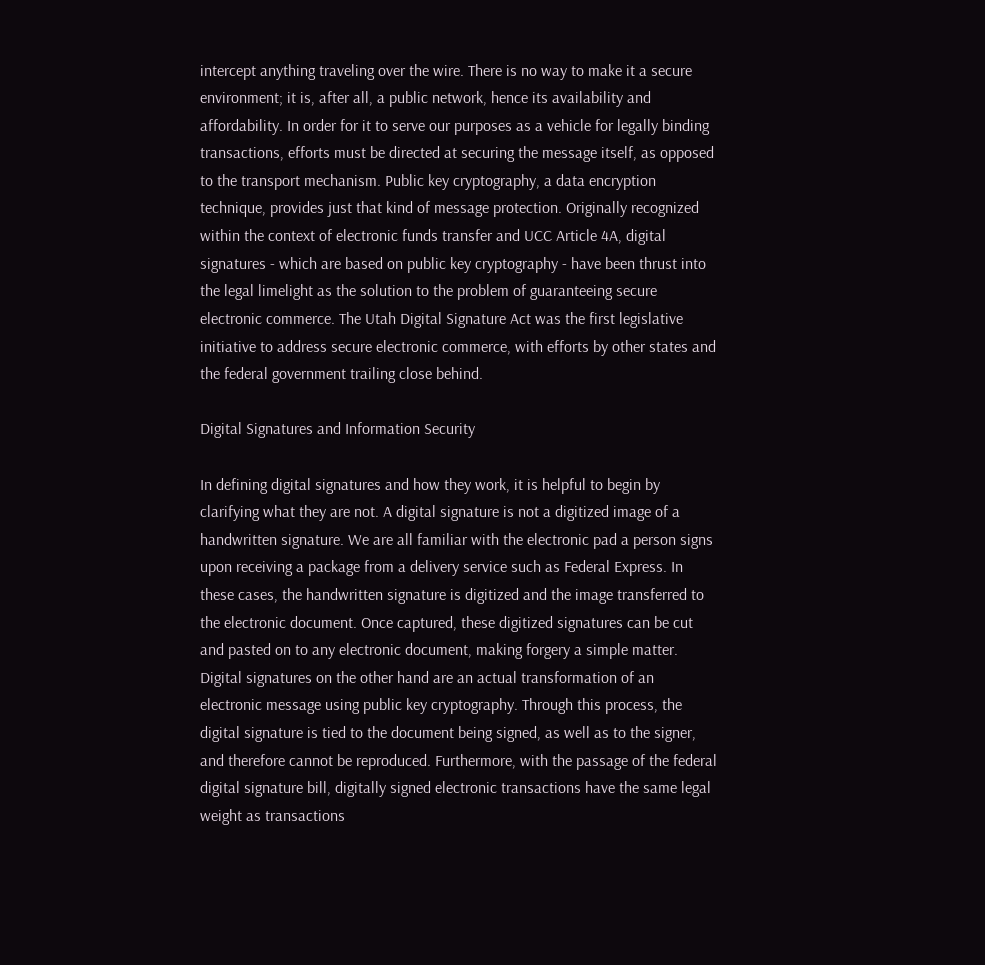intercept anything traveling over the wire. There is no way to make it a secure environment; it is, after all, a public network, hence its availability and affordability. In order for it to serve our purposes as a vehicle for legally binding transactions, efforts must be directed at securing the message itself, as opposed to the transport mechanism. Public key cryptography, a data encryption technique, provides just that kind of message protection. Originally recognized within the context of electronic funds transfer and UCC Article 4A, digital signatures - which are based on public key cryptography - have been thrust into the legal limelight as the solution to the problem of guaranteeing secure electronic commerce. The Utah Digital Signature Act was the first legislative initiative to address secure electronic commerce, with efforts by other states and the federal government trailing close behind.

Digital Signatures and Information Security

In defining digital signatures and how they work, it is helpful to begin by clarifying what they are not. A digital signature is not a digitized image of a handwritten signature. We are all familiar with the electronic pad a person signs upon receiving a package from a delivery service such as Federal Express. In these cases, the handwritten signature is digitized and the image transferred to the electronic document. Once captured, these digitized signatures can be cut and pasted on to any electronic document, making forgery a simple matter. Digital signatures on the other hand are an actual transformation of an electronic message using public key cryptography. Through this process, the digital signature is tied to the document being signed, as well as to the signer, and therefore cannot be reproduced. Furthermore, with the passage of the federal digital signature bill, digitally signed electronic transactions have the same legal weight as transactions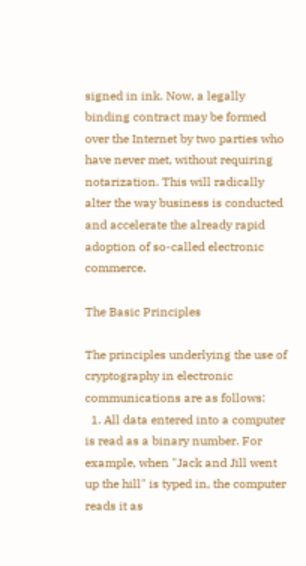signed in ink. Now, a legally binding contract may be formed over the Internet by two parties who have never met, without requiring notarization. This will radically alter the way business is conducted and accelerate the already rapid adoption of so-called electronic commerce.

The Basic Principles

The principles underlying the use of cryptography in electronic communications are as follows:
  1. All data entered into a computer is read as a binary number. For example, when "Jack and Jill went up the hill" is typed in, the computer reads it as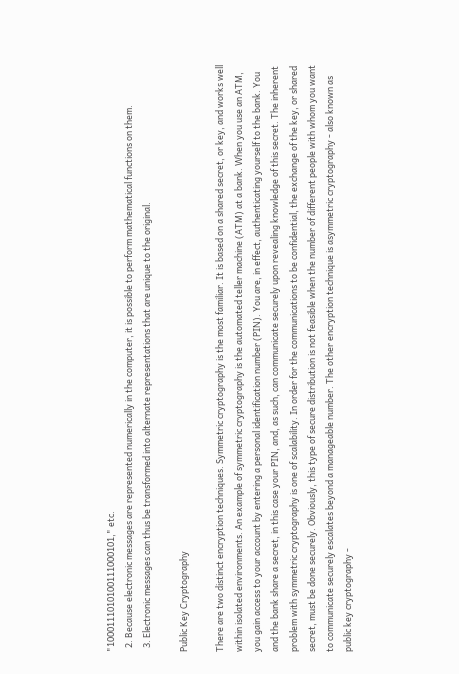"1000111010100111000101," etc.
  2. Because electronic messages are represented numerically in the computer, it is possible to perform mathematical functions on them.
  3. Electronic messages can thus be transformed into alternate representations that are unique to the original.

Public Key Cryptography

There are two distinct encryption techniques. Symmetric cryptography is the most familiar. It is based on a shared secret, or key, and works well within isolated environments. An example of symmetric cryptography is the automated teller machine (ATM) at a bank. When you use an ATM, you gain access to your account by entering a personal identification number (PIN). You are, in effect, authenticating yourself to the bank. You and the bank share a secret, in this case your PIN, and, as such, can communicate securely upon revealing knowledge of this secret. The inherent problem with symmetric cryptography is one of scalability. In order for the communications to be confidential, the exchange of the key, or shared secret, must be done securely. Obviously, this type of secure distribution is not feasible when the number of different people with whom you want to communicate securely escalates beyond a manageable number. The other encryption technique is asymmetric cryptography - also known as public key cryptography -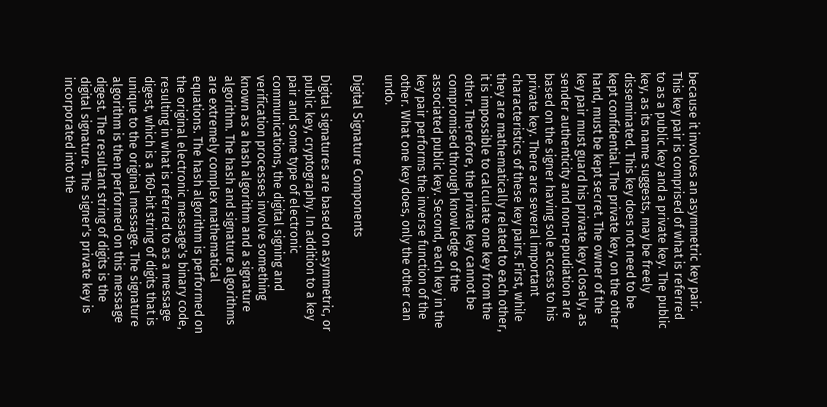because it involves an asymmetric key pair. This key pair is comprised of what is referred to as a public key and a private key. The public key, as its name suggests, may be freely disseminated. This key does not need to be kept confidential. The private key, on the other hand, must be kept secret. The owner of the key pair must guard his private key closely, as sender authenticity and non-repudiation are based on the signer having sole access to his private key. There are several important characteristics of these key pairs. First, while they are mathematically related to each other, it is impossible to calculate one key from the other. Therefore, the private key cannot be compromised through knowledge of the associated public key. Second, each key in the key pair performs the inverse function of the other. What one key does, only the other can undo.

Digital Signature Components

Digital signatures are based on asymmetric, or public key, cryptography. In addition to a key pair and some type of electronic communications, the digital signing and verification processes involve something known as a hash algorithm and a signature algorithm. The hash and signature algorithms are extremely complex mathematical equations. The hash algorithm is performed on the original electronic message's binary code, resulting in what is referred to as a message digest, which is a 160-bit string of digits that is unique to the original message. The signature algorithm is then performed on this message digest. The resultant string of digits is the digital signature. The signer's private key is incorporated into the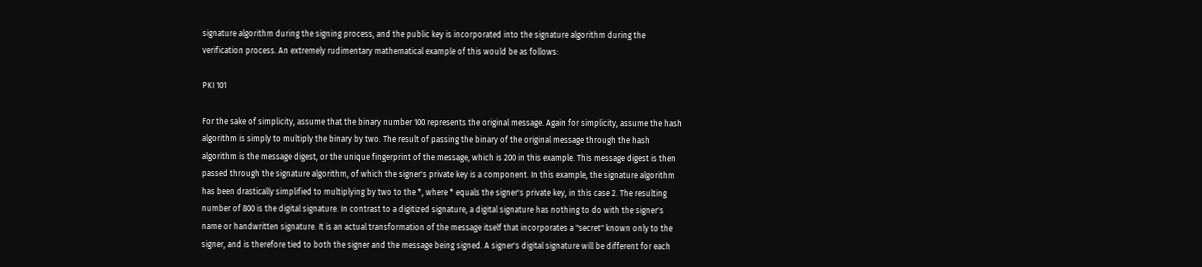signature algorithm during the signing process, and the public key is incorporated into the signature algorithm during the verification process. An extremely rudimentary mathematical example of this would be as follows:

PKI 101

For the sake of simplicity, assume that the binary number 100 represents the original message. Again for simplicity, assume the hash algorithm is simply to multiply the binary by two. The result of passing the binary of the original message through the hash algorithm is the message digest, or the unique fingerprint of the message, which is 200 in this example. This message digest is then passed through the signature algorithm, of which the signer's private key is a component. In this example, the signature algorithm has been drastically simplified to multiplying by two to the *, where * equals the signer's private key, in this case 2. The resulting number of 800 is the digital signature. In contrast to a digitized signature, a digital signature has nothing to do with the signer's name or handwritten signature. It is an actual transformation of the message itself that incorporates a "secret" known only to the signer, and is therefore tied to both the signer and the message being signed. A signer's digital signature will be different for each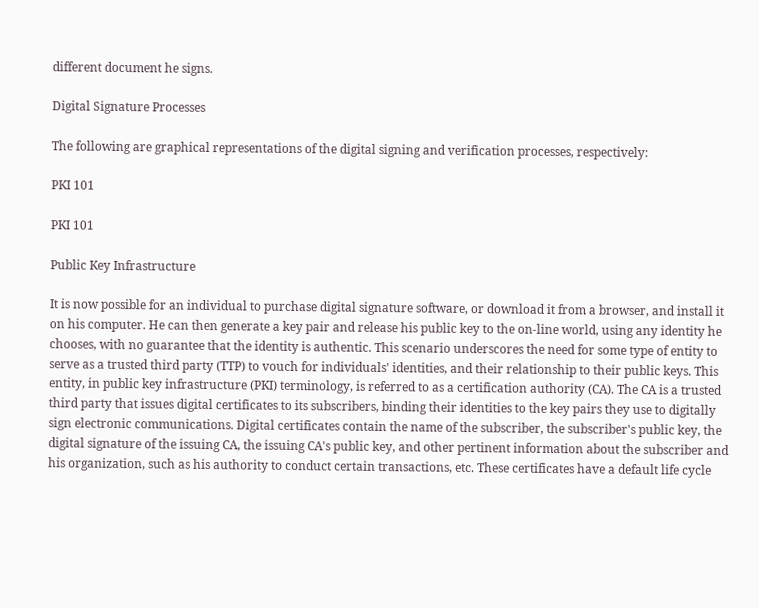different document he signs.

Digital Signature Processes

The following are graphical representations of the digital signing and verification processes, respectively:

PKI 101

PKI 101

Public Key Infrastructure

It is now possible for an individual to purchase digital signature software, or download it from a browser, and install it on his computer. He can then generate a key pair and release his public key to the on-line world, using any identity he chooses, with no guarantee that the identity is authentic. This scenario underscores the need for some type of entity to serve as a trusted third party (TTP) to vouch for individuals' identities, and their relationship to their public keys. This entity, in public key infrastructure (PKI) terminology, is referred to as a certification authority (CA). The CA is a trusted third party that issues digital certificates to its subscribers, binding their identities to the key pairs they use to digitally sign electronic communications. Digital certificates contain the name of the subscriber, the subscriber's public key, the digital signature of the issuing CA, the issuing CA's public key, and other pertinent information about the subscriber and his organization, such as his authority to conduct certain transactions, etc. These certificates have a default life cycle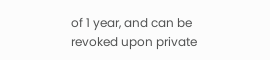of 1 year, and can be revoked upon private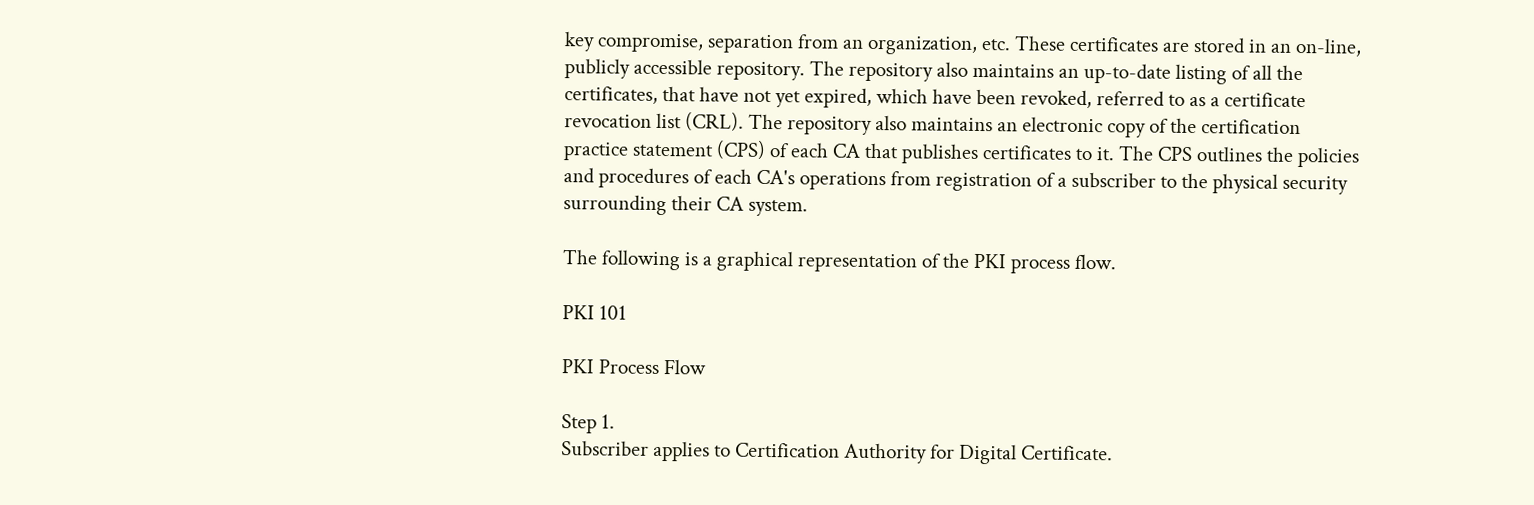key compromise, separation from an organization, etc. These certificates are stored in an on-line, publicly accessible repository. The repository also maintains an up-to-date listing of all the certificates, that have not yet expired, which have been revoked, referred to as a certificate revocation list (CRL). The repository also maintains an electronic copy of the certification practice statement (CPS) of each CA that publishes certificates to it. The CPS outlines the policies and procedures of each CA's operations from registration of a subscriber to the physical security surrounding their CA system.

The following is a graphical representation of the PKI process flow.

PKI 101

PKI Process Flow

Step 1.
Subscriber applies to Certification Authority for Digital Certificate.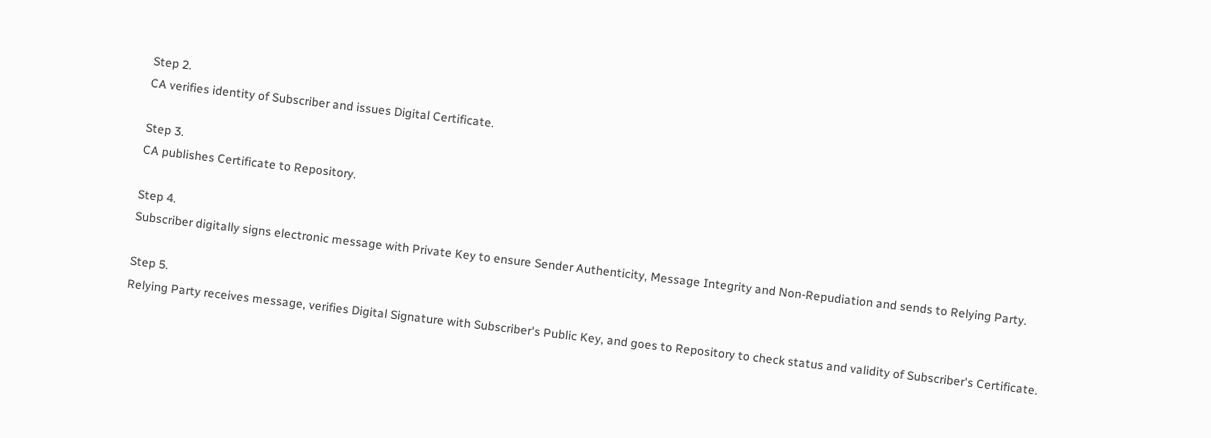Step 2.
CA verifies identity of Subscriber and issues Digital Certificate.

Step 3.
CA publishes Certificate to Repository.

Step 4.
Subscriber digitally signs electronic message with Private Key to ensure Sender Authenticity, Message Integrity and Non-Repudiation and sends to Relying Party.

Step 5.
Relying Party receives message, verifies Digital Signature with Subscriber's Public Key, and goes to Repository to check status and validity of Subscriber's Certificate.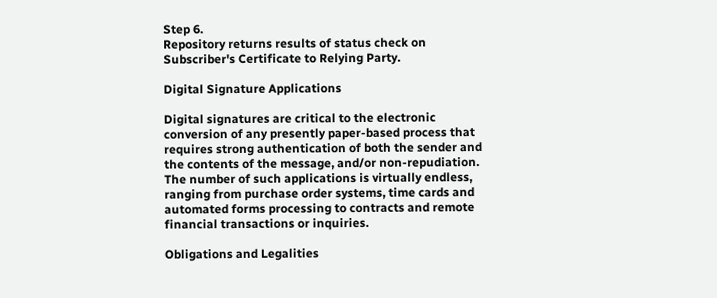Step 6.
Repository returns results of status check on Subscriber's Certificate to Relying Party.

Digital Signature Applications

Digital signatures are critical to the electronic conversion of any presently paper-based process that requires strong authentication of both the sender and the contents of the message, and/or non-repudiation. The number of such applications is virtually endless, ranging from purchase order systems, time cards and automated forms processing to contracts and remote financial transactions or inquiries.

Obligations and Legalities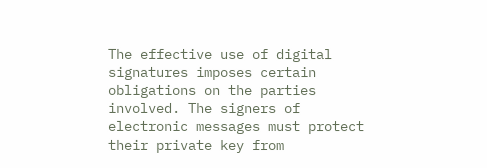The effective use of digital signatures imposes certain obligations on the parties involved. The signers of electronic messages must protect their private key from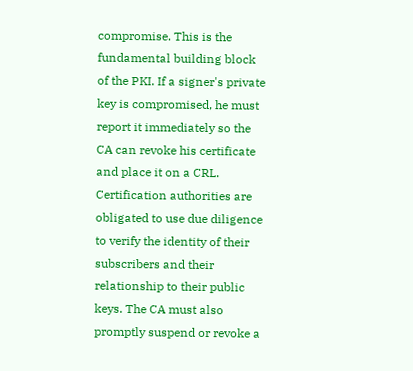compromise. This is the fundamental building block of the PKI. If a signer's private key is compromised, he must report it immediately so the CA can revoke his certificate and place it on a CRL. Certification authorities are obligated to use due diligence to verify the identity of their subscribers and their relationship to their public keys. The CA must also promptly suspend or revoke a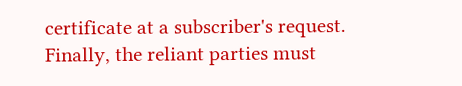certificate at a subscriber's request. Finally, the reliant parties must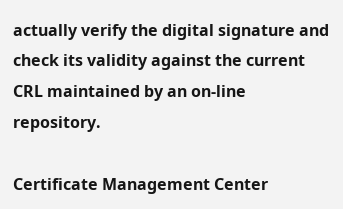actually verify the digital signature and check its validity against the current CRL maintained by an on-line repository.

Certificate Management Center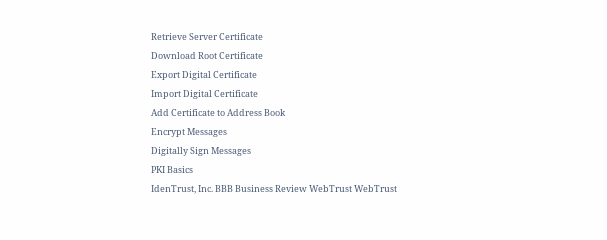Retrieve Server Certificate
Download Root Certificate
Export Digital Certificate
Import Digital Certificate
Add Certificate to Address Book
Encrypt Messages
Digitally Sign Messages
PKI Basics
IdenTrust, Inc. BBB Business Review WebTrust WebTrust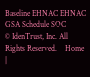Baseline EHNAC EHNAC GSA Schedule SOC
© IdenTrust, Inc. All Rights Reserved.    Home |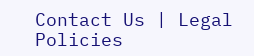Contact Us | Legal Policies